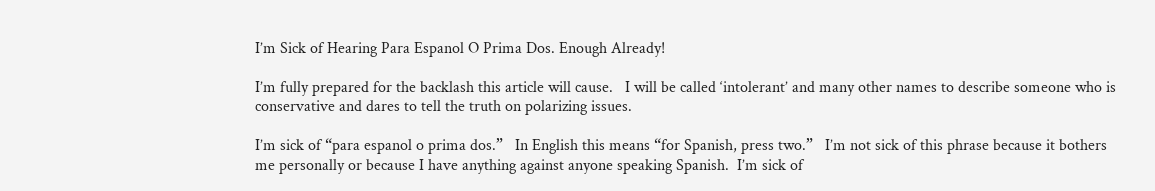I’m Sick of Hearing Para Espanol O Prima Dos. Enough Already!

I’m fully prepared for the backlash this article will cause.   I will be called ‘intolerant’ and many other names to describe someone who is conservative and dares to tell the truth on polarizing issues.

I’m sick of “para espanol o prima dos.”   In English this means “for Spanish, press two.”   I’m not sick of this phrase because it bothers me personally or because I have anything against anyone speaking Spanish.  I’m sick of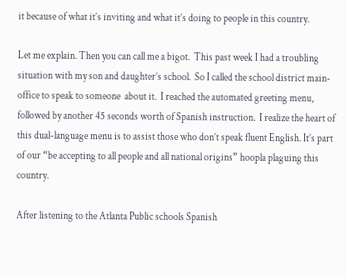it because of what it’s inviting and what it’s doing to people in this country.

Let me explain. Then you can call me a bigot.  This past week I had a troubling situation with my son and daughter’s school.  So I called the school district main-office to speak to someone  about it.  I reached the automated greeting menu, followed by another 45 seconds worth of Spanish instruction.  I realize the heart of this dual-language menu is to assist those who don’t speak fluent English. It’s part of our “be accepting to all people and all national origins” hoopla plaguing this country.

After listening to the Atlanta Public schools Spanish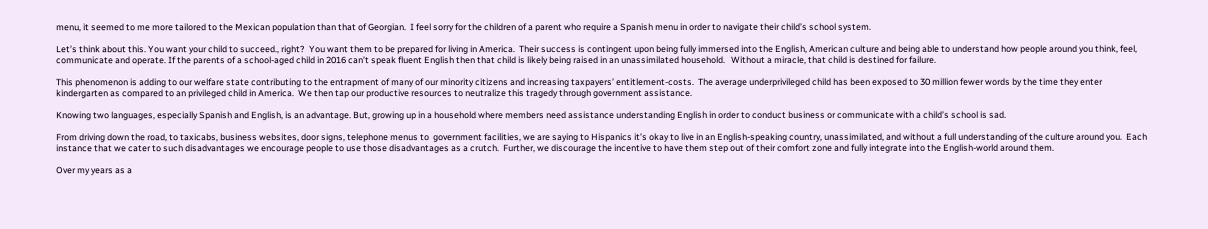menu, it seemed to me more tailored to the Mexican population than that of Georgian.  I feel sorry for the children of a parent who require a Spanish menu in order to navigate their child’s school system.

Let’s think about this. You want your child to succeed., right?  You want them to be prepared for living in America.  Their success is contingent upon being fully immersed into the English, American culture and being able to understand how people around you think, feel, communicate and operate. If the parents of a school-aged child in 2016 can’t speak fluent English then that child is likely being raised in an unassimilated household.   Without a miracle, that child is destined for failure.

This phenomenon is adding to our welfare state contributing to the entrapment of many of our minority citizens and increasing taxpayers’ entitlement-costs.  The average underprivileged child has been exposed to 30 million fewer words by the time they enter kindergarten as compared to an privileged child in America.  We then tap our productive resources to neutralize this tragedy through government assistance.

Knowing two languages, especially Spanish and English, is an advantage. But, growing up in a household where members need assistance understanding English in order to conduct business or communicate with a child’s school is sad.

From driving down the road, to taxicabs, business websites, door signs, telephone menus to  government facilities, we are saying to Hispanics it’s okay to live in an English-speaking country, unassimilated, and without a full understanding of the culture around you.  Each instance that we cater to such disadvantages we encourage people to use those disadvantages as a crutch.  Further, we discourage the incentive to have them step out of their comfort zone and fully integrate into the English-world around them.

Over my years as a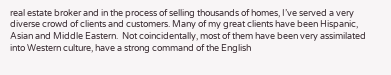real estate broker and in the process of selling thousands of homes, I’ve served a very diverse crowd of clients and customers. Many of my great clients have been Hispanic, Asian and Middle Eastern.  Not coincidentally, most of them have been very assimilated into Western culture, have a strong command of the English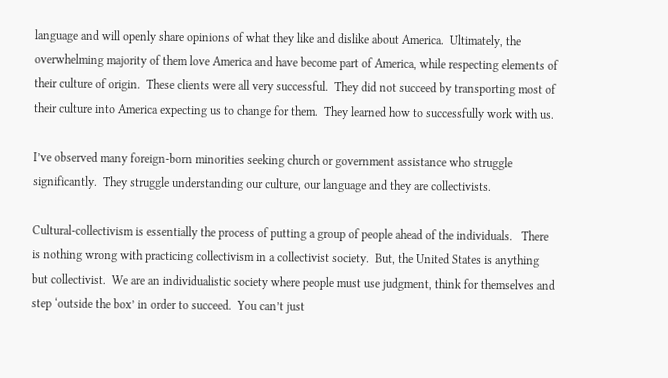language and will openly share opinions of what they like and dislike about America.  Ultimately, the overwhelming majority of them love America and have become part of America, while respecting elements of their culture of origin.  These clients were all very successful.  They did not succeed by transporting most of their culture into America expecting us to change for them.  They learned how to successfully work with us.

I’ve observed many foreign-born minorities seeking church or government assistance who struggle significantly.  They struggle understanding our culture, our language and they are collectivists.

Cultural-collectivism is essentially the process of putting a group of people ahead of the individuals.   There is nothing wrong with practicing collectivism in a collectivist society.  But, the United States is anything but collectivist.  We are an individualistic society where people must use judgment, think for themselves and step ‘outside the box’ in order to succeed.  You can’t just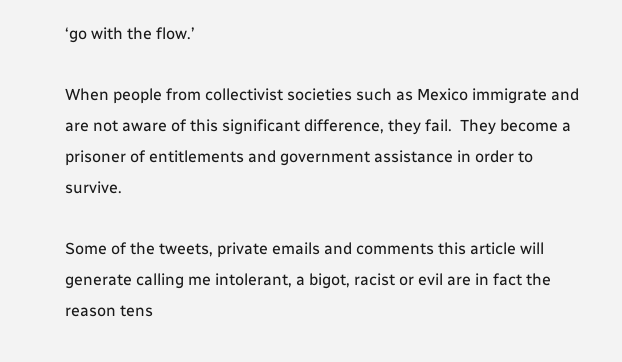‘go with the flow.’

When people from collectivist societies such as Mexico immigrate and are not aware of this significant difference, they fail.  They become a prisoner of entitlements and government assistance in order to survive.

Some of the tweets, private emails and comments this article will generate calling me intolerant, a bigot, racist or evil are in fact the reason tens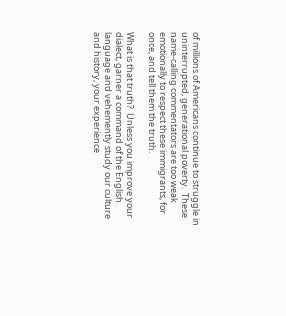of millions of Americans continue to struggle in uninterrupted, generational poverty.  These name-calling commentators are too weak emotionally to respect these immigrants, for once, and tell them the truth.

What is that truth?  Unless you improve your dialect, garner a command of the English language and vehemently study our culture and history, your experience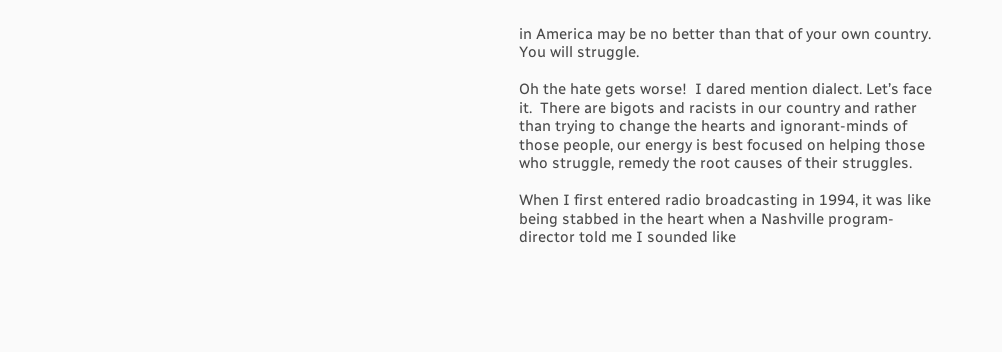in America may be no better than that of your own country.  You will struggle.

Oh the hate gets worse!  I dared mention dialect. Let’s face it.  There are bigots and racists in our country and rather than trying to change the hearts and ignorant-minds of those people, our energy is best focused on helping those who struggle, remedy the root causes of their struggles.

When I first entered radio broadcasting in 1994, it was like being stabbed in the heart when a Nashville program-director told me I sounded like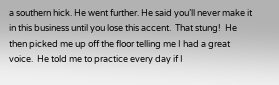a southern hick. He went further. He said you’ll never make it in this business until you lose this accent.  That stung!  He then picked me up off the floor telling me I had a great voice.  He told me to practice every day if I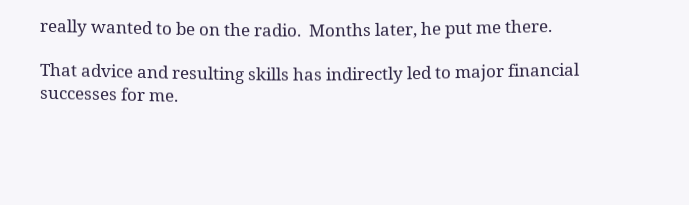really wanted to be on the radio.  Months later, he put me there.

That advice and resulting skills has indirectly led to major financial successes for me.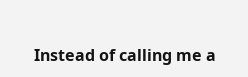Instead of calling me a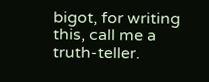bigot, for writing this, call me a truth-teller.